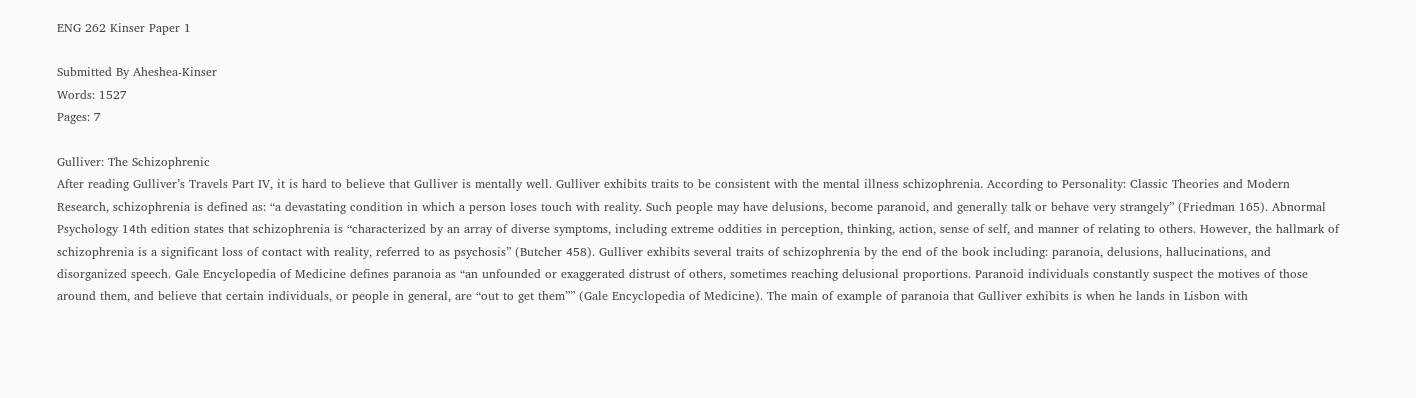ENG 262 Kinser Paper 1

Submitted By Aheshea-Kinser
Words: 1527
Pages: 7

Gulliver: The Schizophrenic
After reading Gulliver’s Travels Part IV, it is hard to believe that Gulliver is mentally well. Gulliver exhibits traits to be consistent with the mental illness schizophrenia. According to Personality: Classic Theories and Modern Research, schizophrenia is defined as: “a devastating condition in which a person loses touch with reality. Such people may have delusions, become paranoid, and generally talk or behave very strangely” (Friedman 165). Abnormal Psychology 14th edition states that schizophrenia is “characterized by an array of diverse symptoms, including extreme oddities in perception, thinking, action, sense of self, and manner of relating to others. However, the hallmark of schizophrenia is a significant loss of contact with reality, referred to as psychosis” (Butcher 458). Gulliver exhibits several traits of schizophrenia by the end of the book including: paranoia, delusions, hallucinations, and disorganized speech. Gale Encyclopedia of Medicine defines paranoia as “an unfounded or exaggerated distrust of others, sometimes reaching delusional proportions. Paranoid individuals constantly suspect the motives of those around them, and believe that certain individuals, or people in general, are “out to get them”” (Gale Encyclopedia of Medicine). The main of example of paranoia that Gulliver exhibits is when he lands in Lisbon with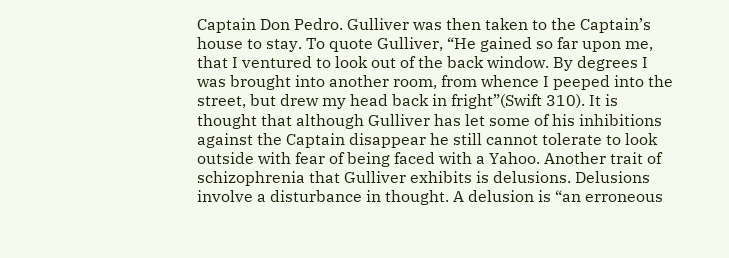Captain Don Pedro. Gulliver was then taken to the Captain’s house to stay. To quote Gulliver, “He gained so far upon me, that I ventured to look out of the back window. By degrees I was brought into another room, from whence I peeped into the street, but drew my head back in fright”(Swift 310). It is thought that although Gulliver has let some of his inhibitions against the Captain disappear he still cannot tolerate to look outside with fear of being faced with a Yahoo. Another trait of schizophrenia that Gulliver exhibits is delusions. Delusions involve a disturbance in thought. A delusion is “an erroneous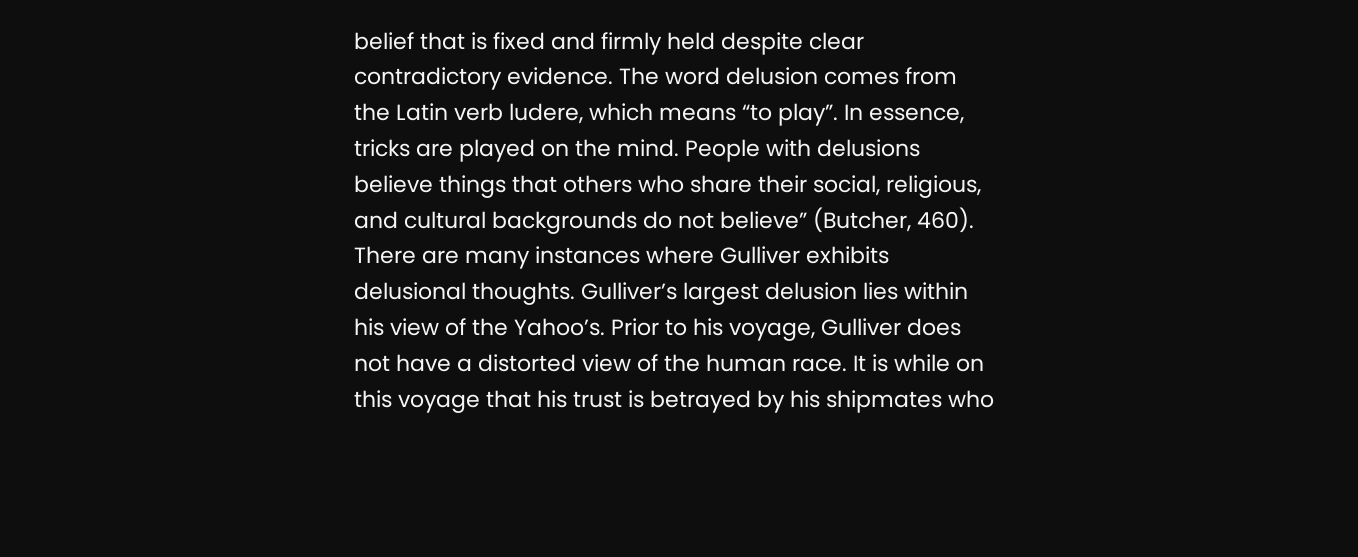belief that is fixed and firmly held despite clear contradictory evidence. The word delusion comes from the Latin verb ludere, which means “to play”. In essence, tricks are played on the mind. People with delusions believe things that others who share their social, religious, and cultural backgrounds do not believe” (Butcher, 460). There are many instances where Gulliver exhibits delusional thoughts. Gulliver’s largest delusion lies within his view of the Yahoo’s. Prior to his voyage, Gulliver does not have a distorted view of the human race. It is while on this voyage that his trust is betrayed by his shipmates who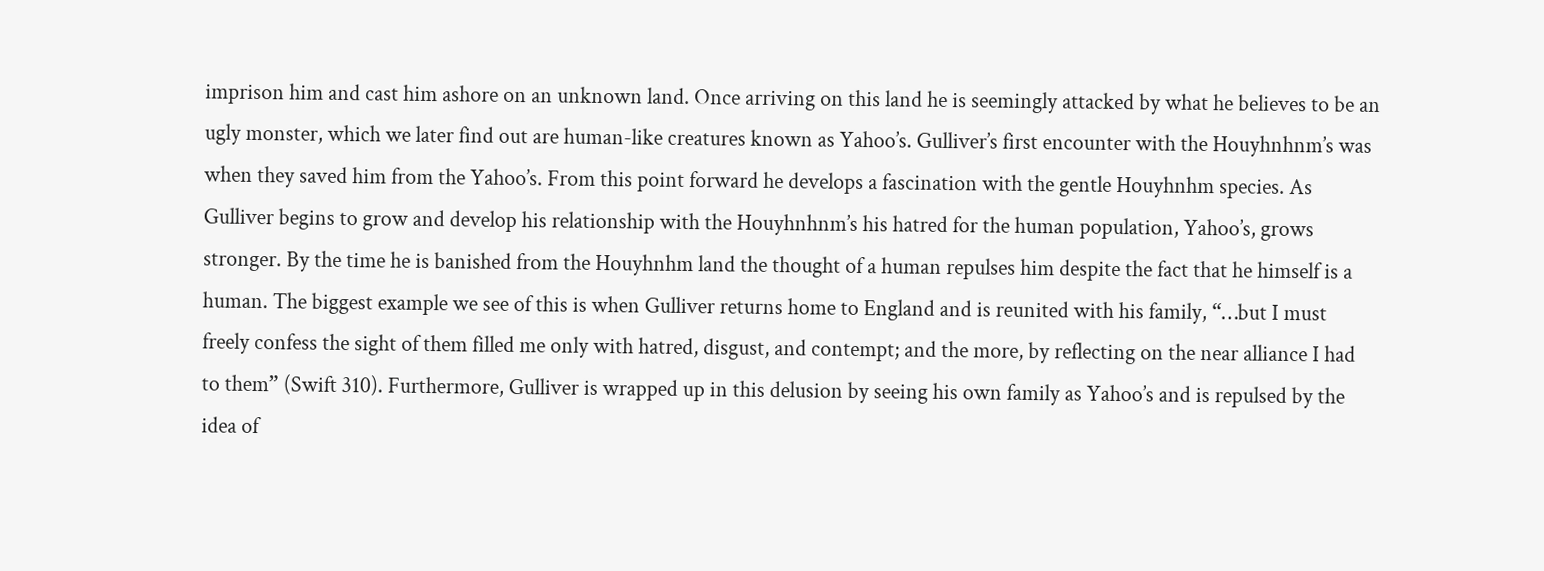imprison him and cast him ashore on an unknown land. Once arriving on this land he is seemingly attacked by what he believes to be an ugly monster, which we later find out are human-like creatures known as Yahoo’s. Gulliver’s first encounter with the Houyhnhnm’s was when they saved him from the Yahoo’s. From this point forward he develops a fascination with the gentle Houyhnhm species. As Gulliver begins to grow and develop his relationship with the Houyhnhnm’s his hatred for the human population, Yahoo’s, grows stronger. By the time he is banished from the Houyhnhm land the thought of a human repulses him despite the fact that he himself is a human. The biggest example we see of this is when Gulliver returns home to England and is reunited with his family, “…but I must freely confess the sight of them filled me only with hatred, disgust, and contempt; and the more, by reflecting on the near alliance I had to them” (Swift 310). Furthermore, Gulliver is wrapped up in this delusion by seeing his own family as Yahoo’s and is repulsed by the idea of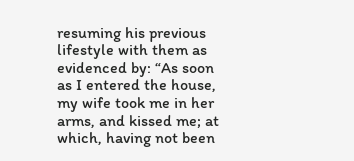resuming his previous lifestyle with them as evidenced by: “As soon as I entered the house, my wife took me in her arms, and kissed me; at which, having not been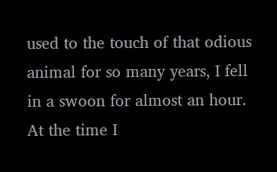used to the touch of that odious animal for so many years, I fell in a swoon for almost an hour. At the time I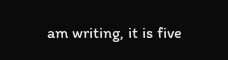am writing, it is five